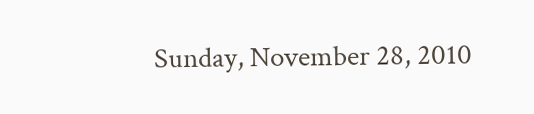Sunday, November 28, 2010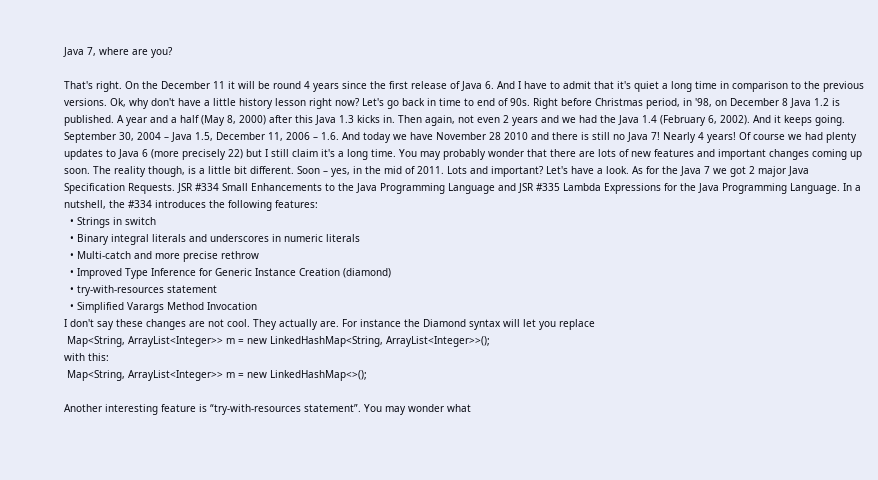Java 7, where are you?

That's right. On the December 11 it will be round 4 years since the first release of Java 6. And I have to admit that it's quiet a long time in comparison to the previous versions. Ok, why don't have a little history lesson right now? Let's go back in time to end of 90s. Right before Christmas period, in '98, on December 8 Java 1.2 is published. A year and a half (May 8, 2000) after this Java 1.3 kicks in. Then again, not even 2 years and we had the Java 1.4 (February 6, 2002). And it keeps going. September 30, 2004 – Java 1.5, December 11, 2006 – 1.6. And today we have November 28 2010 and there is still no Java 7! Nearly 4 years! Of course we had plenty updates to Java 6 (more precisely 22) but I still claim it's a long time. You may probably wonder that there are lots of new features and important changes coming up soon. The reality though, is a little bit different. Soon – yes, in the mid of 2011. Lots and important? Let's have a look. As for the Java 7 we got 2 major Java Specification Requests. JSR #334 Small Enhancements to the Java Programming Language and JSR #335 Lambda Expressions for the Java Programming Language. In a nutshell, the #334 introduces the following features:
  • Strings in switch
  • Binary integral literals and underscores in numeric literals
  • Multi-catch and more precise rethrow
  • Improved Type Inference for Generic Instance Creation (diamond)
  • try-with-resources statement
  • Simplified Varargs Method Invocation
I don't say these changes are not cool. They actually are. For instance the Diamond syntax will let you replace
 Map<String, ArrayList<Integer>> m = new LinkedHashMap<String, ArrayList<Integer>>();
with this:
 Map<String, ArrayList<Integer>> m = new LinkedHashMap<>();

Another interesting feature is “try-with-resources statement”. You may wonder what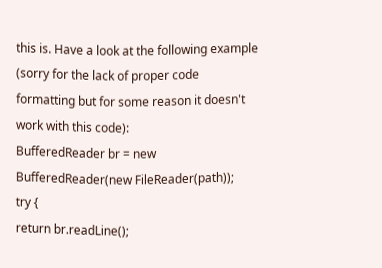this is. Have a look at the following example (sorry for the lack of proper code formatting but for some reason it doesn't work with this code):
BufferedReader br = new BufferedReader(new FileReader(path));
try {
return br.readLine();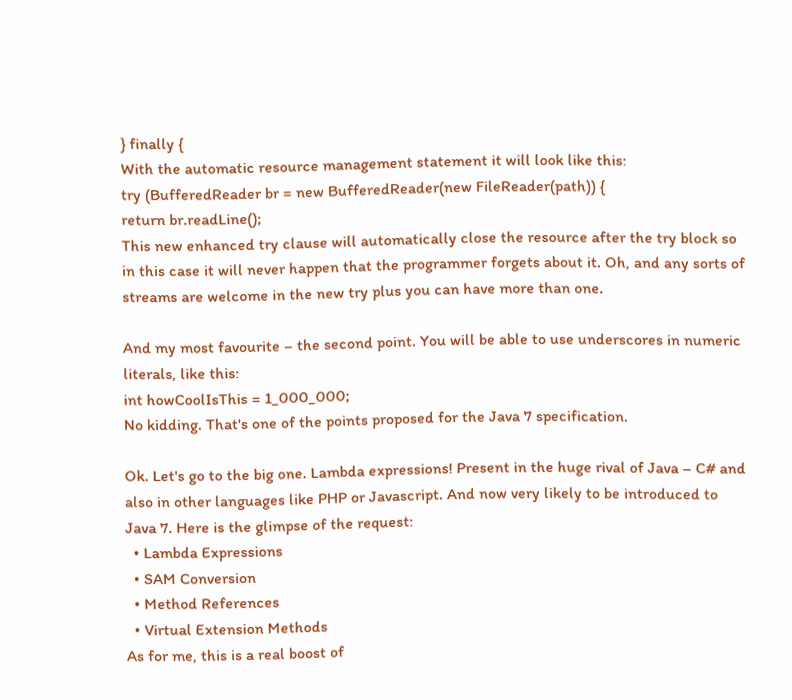} finally {
With the automatic resource management statement it will look like this:
try (BufferedReader br = new BufferedReader(new FileReader(path)) {
return br.readLine();
This new enhanced try clause will automatically close the resource after the try block so in this case it will never happen that the programmer forgets about it. Oh, and any sorts of streams are welcome in the new try plus you can have more than one.

And my most favourite – the second point. You will be able to use underscores in numeric literals, like this:
int howCoolIsThis = 1_000_000;
No kidding. That's one of the points proposed for the Java 7 specification.

Ok. Let's go to the big one. Lambda expressions! Present in the huge rival of Java – C# and also in other languages like PHP or Javascript. And now very likely to be introduced to Java 7. Here is the glimpse of the request:
  • Lambda Expressions
  • SAM Conversion
  • Method References
  • Virtual Extension Methods
As for me, this is a real boost of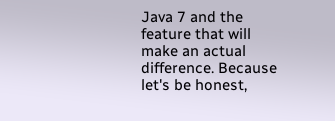Java 7 and the feature that will make an actual difference. Because let's be honest,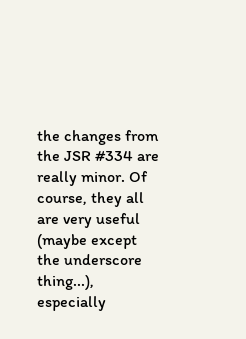the changes from the JSR #334 are really minor. Of course, they all are very useful (maybe except the underscore thing...), especially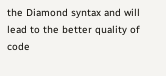the Diamond syntax and will lead to the better quality of code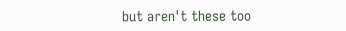but aren't these too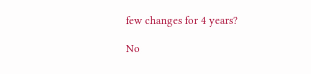few changes for 4 years?

No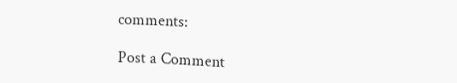comments:

Post a Comment